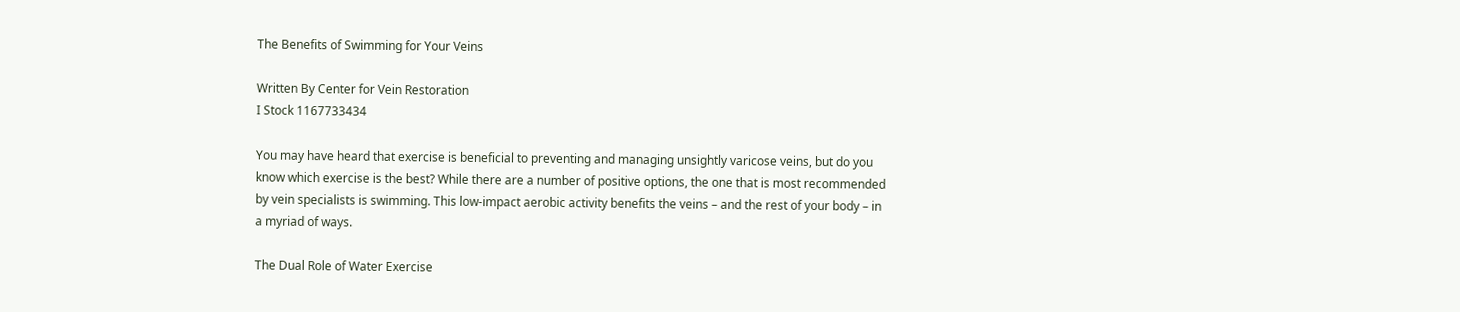The Benefits of Swimming for Your Veins

Written By Center for Vein Restoration
I Stock 1167733434

You may have heard that exercise is beneficial to preventing and managing unsightly varicose veins, but do you know which exercise is the best? While there are a number of positive options, the one that is most recommended by vein specialists is swimming. This low-impact aerobic activity benefits the veins – and the rest of your body – in a myriad of ways.

The Dual Role of Water Exercise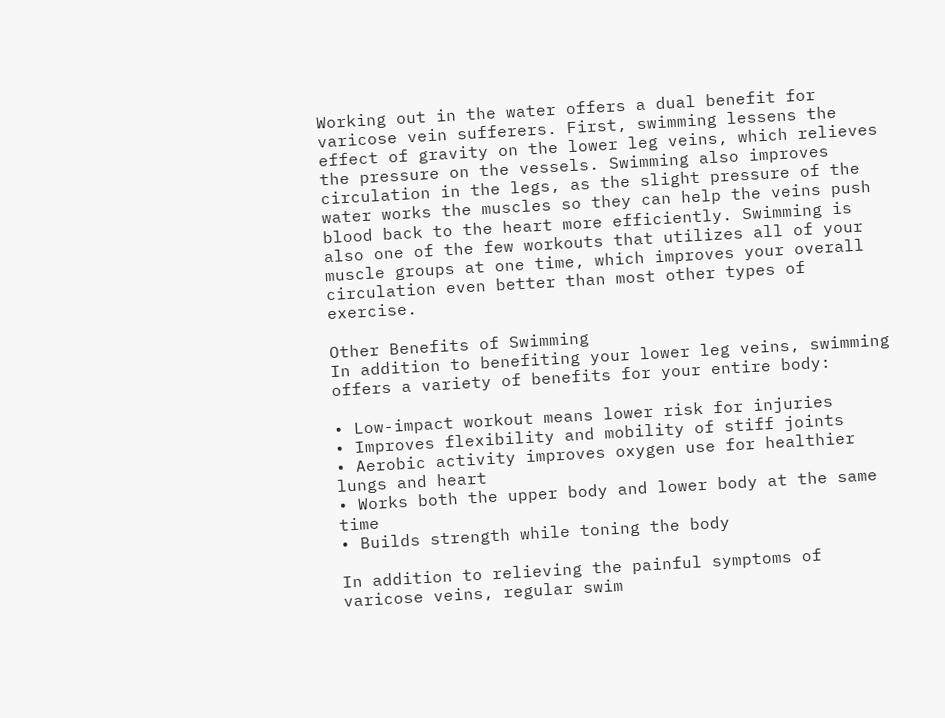Working out in the water offers a dual benefit for varicose vein sufferers. First, swimming lessens the effect of gravity on the lower leg veins, which relieves the pressure on the vessels. Swimming also improves circulation in the legs, as the slight pressure of the water works the muscles so they can help the veins push blood back to the heart more efficiently. Swimming is also one of the few workouts that utilizes all of your muscle groups at one time, which improves your overall circulation even better than most other types of exercise.

Other Benefits of Swimming
In addition to benefiting your lower leg veins, swimming offers a variety of benefits for your entire body:

• Low-impact workout means lower risk for injuries
• Improves flexibility and mobility of stiff joints
• Aerobic activity improves oxygen use for healthier lungs and heart
• Works both the upper body and lower body at the same time
• Builds strength while toning the body

In addition to relieving the painful symptoms of varicose veins, regular swim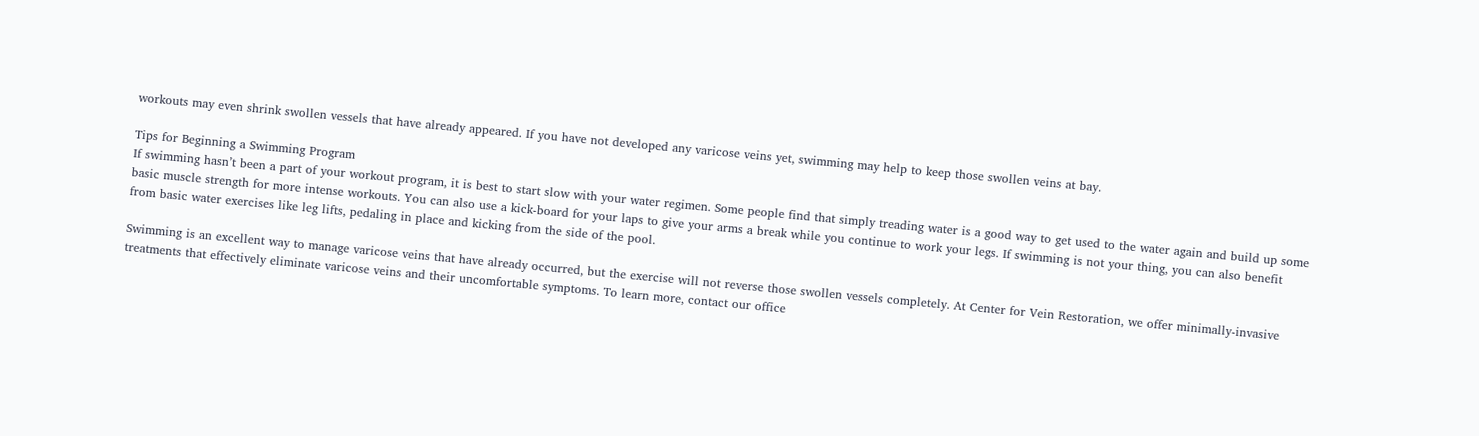workouts may even shrink swollen vessels that have already appeared. If you have not developed any varicose veins yet, swimming may help to keep those swollen veins at bay.

Tips for Beginning a Swimming Program
If swimming hasn’t been a part of your workout program, it is best to start slow with your water regimen. Some people find that simply treading water is a good way to get used to the water again and build up some basic muscle strength for more intense workouts. You can also use a kick-board for your laps to give your arms a break while you continue to work your legs. If swimming is not your thing, you can also benefit from basic water exercises like leg lifts, pedaling in place and kicking from the side of the pool.

Swimming is an excellent way to manage varicose veins that have already occurred, but the exercise will not reverse those swollen vessels completely. At Center for Vein Restoration, we offer minimally-invasive treatments that effectively eliminate varicose veins and their uncomfortable symptoms. To learn more, contact our office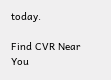today.

Find CVR Near You